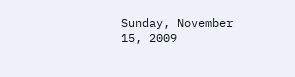Sunday, November 15, 2009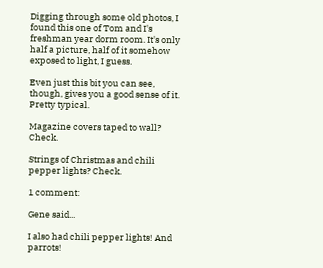Digging through some old photos, I found this one of Tom and I's freshman year dorm room. It's only half a picture, half of it somehow exposed to light, I guess.

Even just this bit you can see, though, gives you a good sense of it. Pretty typical.

Magazine covers taped to wall? Check.

Strings of Christmas and chili pepper lights? Check.

1 comment:

Gene said...

I also had chili pepper lights! And parrots!